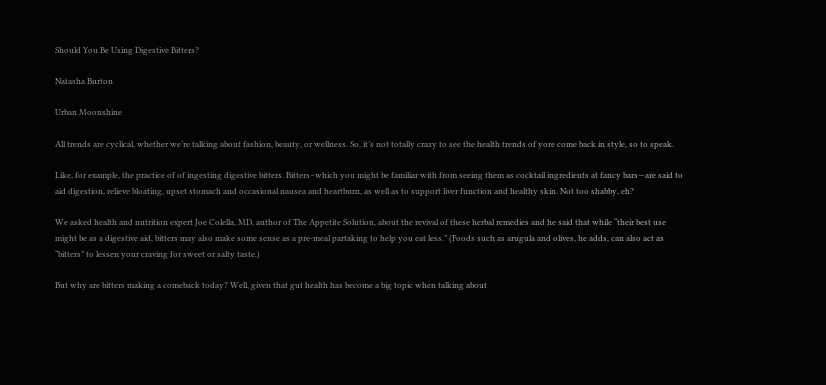Should You Be Using Digestive Bitters?

Natasha Burton

Urban Moonshine

All trends are cyclical, whether we’re talking about fashion, beauty, or wellness. So, it’s not totally crazy to see the health trends of yore come back in style, so to speak.

Like, for example, the practice of of ingesting digestive bitters. Bitters–which you might be familiar with from seeing them as cocktail ingredients at fancy bars—are said to aid digestion, relieve bloating, upset stomach and occasional nausea and heartburn, as well as to support liver function and healthy skin. Not too shabby, eh?

We asked health and nutrition expert Joe Colella, MD, author of The Appetite Solution, about the revival of these herbal remedies and he said that while “their best use might be as a digestive aid, bitters may also make some sense as a pre-meal partaking to help you eat less.” (Foods such as arugula and olives, he adds, can also act as “bitters” to lessen your craving for sweet or salty taste.)

But why are bitters making a comeback today? Well, given that gut health has become a big topic when talking about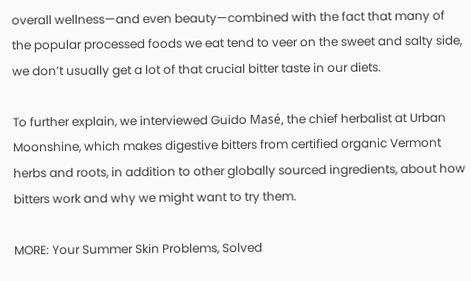overall wellness—and even beauty—combined with the fact that many of the popular processed foods we eat tend to veer on the sweet and salty side, we don’t usually get a lot of that crucial bitter taste in our diets.

To further explain, we interviewed Guido Masé, the chief herbalist at Urban Moonshine, which makes digestive bitters from certified organic Vermont herbs and roots, in addition to other globally sourced ingredients, about how bitters work and why we might want to try them.

MORE: Your Summer Skin Problems, Solved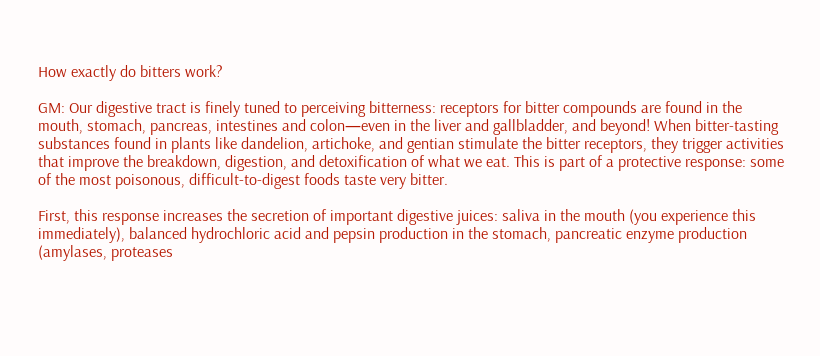How exactly do bitters work?

GM: Our digestive tract is finely tuned to perceiving bitterness: receptors for bitter compounds are found in the mouth, stomach, pancreas, intestines and colon—even in the liver and gallbladder, and beyond! When bitter-tasting substances found in plants like dandelion, artichoke, and gentian stimulate the bitter receptors, they trigger activities that improve the breakdown, digestion, and detoxification of what we eat. This is part of a protective response: some of the most poisonous, difficult-to-digest foods taste very bitter.

First, this response increases the secretion of important digestive juices: saliva in the mouth (you experience this immediately), balanced hydrochloric acid and pepsin production in the stomach, pancreatic enzyme production (amylases, proteases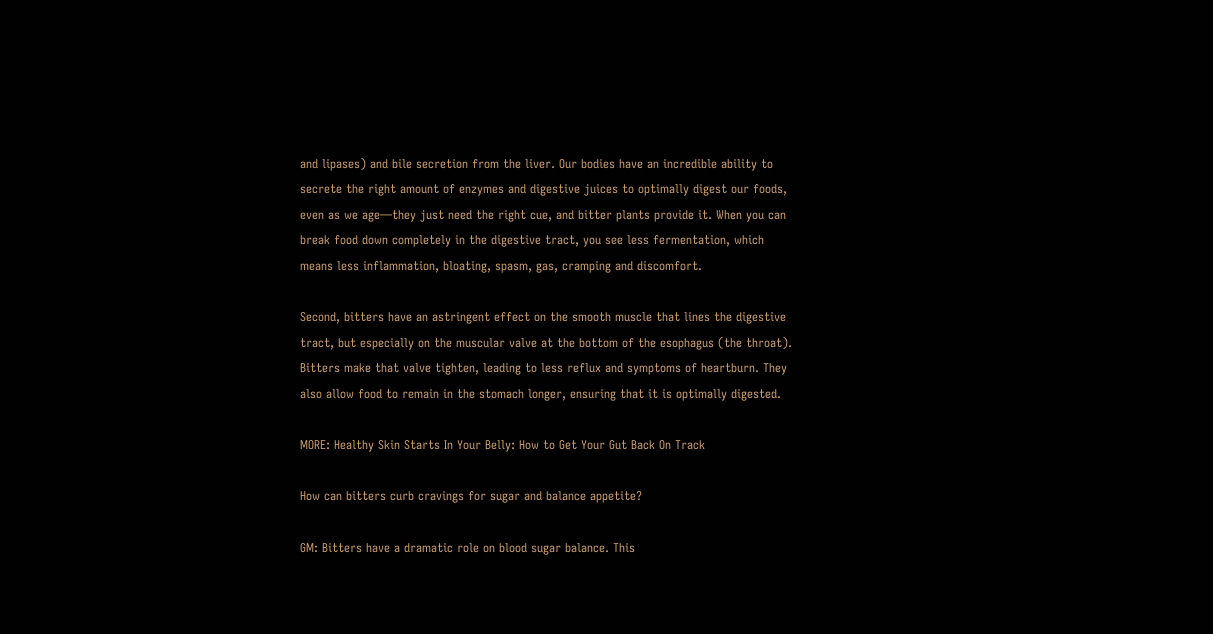and lipases) and bile secretion from the liver. Our bodies have an incredible ability to secrete the right amount of enzymes and digestive juices to optimally digest our foods, even as we age—they just need the right cue, and bitter plants provide it. When you can break food down completely in the digestive tract, you see less fermentation, which means less inflammation, bloating, spasm, gas, cramping and discomfort.

Second, bitters have an astringent effect on the smooth muscle that lines the digestive tract, but especially on the muscular valve at the bottom of the esophagus (the throat). Bitters make that valve tighten, leading to less reflux and symptoms of heartburn. They also allow food to remain in the stomach longer, ensuring that it is optimally digested.

MORE: Healthy Skin Starts In Your Belly: How to Get Your Gut Back On Track

How can bitters curb cravings for sugar and balance appetite?

GM: Bitters have a dramatic role on blood sugar balance. This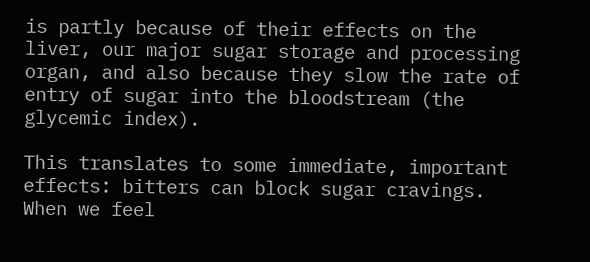is partly because of their effects on the liver, our major sugar storage and processing organ, and also because they slow the rate of entry of sugar into the bloodstream (the glycemic index).

This translates to some immediate, important effects: bitters can block sugar cravings. When we feel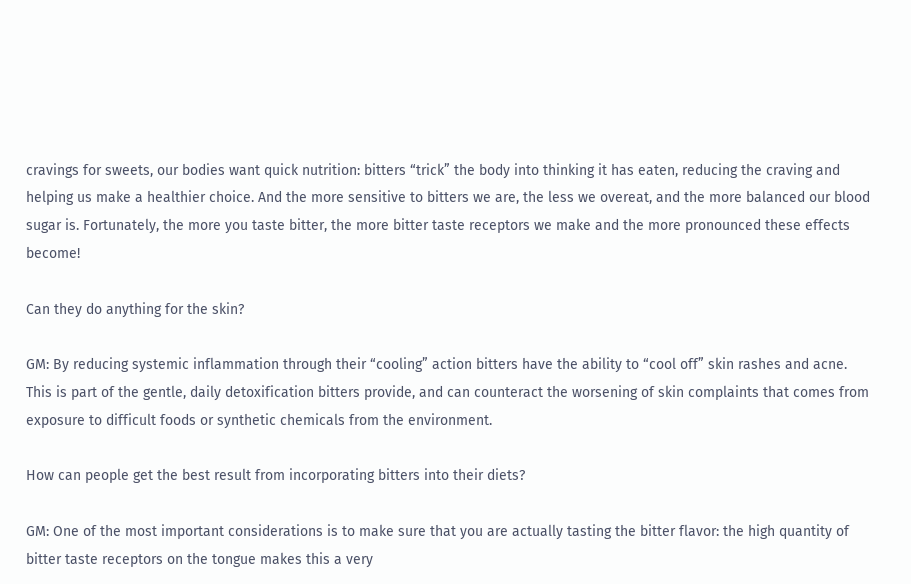cravings for sweets, our bodies want quick nutrition: bitters “trick” the body into thinking it has eaten, reducing the craving and helping us make a healthier choice. And the more sensitive to bitters we are, the less we overeat, and the more balanced our blood sugar is. Fortunately, the more you taste bitter, the more bitter taste receptors we make and the more pronounced these effects become!

Can they do anything for the skin?

GM: By reducing systemic inflammation through their “cooling” action bitters have the ability to “cool off” skin rashes and acne. This is part of the gentle, daily detoxification bitters provide, and can counteract the worsening of skin complaints that comes from exposure to difficult foods or synthetic chemicals from the environment.

How can people get the best result from incorporating bitters into their diets?

GM: One of the most important considerations is to make sure that you are actually tasting the bitter flavor: the high quantity of bitter taste receptors on the tongue makes this a very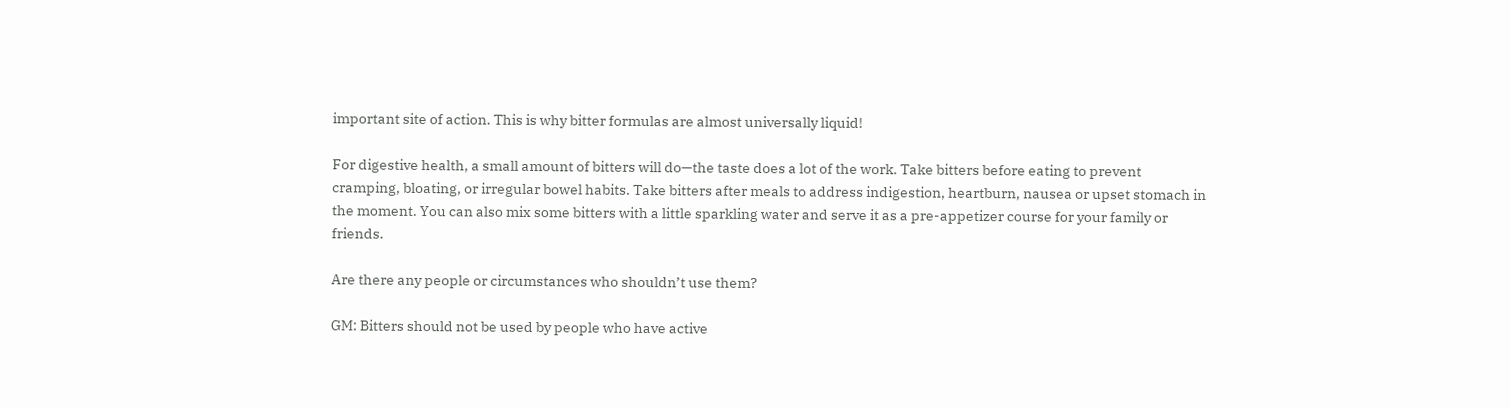important site of action. This is why bitter formulas are almost universally liquid!

For digestive health, a small amount of bitters will do—the taste does a lot of the work. Take bitters before eating to prevent cramping, bloating, or irregular bowel habits. Take bitters after meals to address indigestion, heartburn, nausea or upset stomach in the moment. You can also mix some bitters with a little sparkling water and serve it as a pre-appetizer course for your family or friends.

Are there any people or circumstances who shouldn’t use them?

GM: Bitters should not be used by people who have active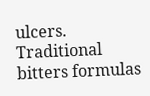ulcers. Traditional bitters formulas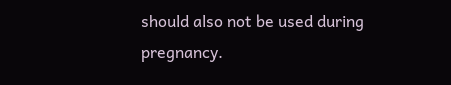should also not be used during pregnancy.